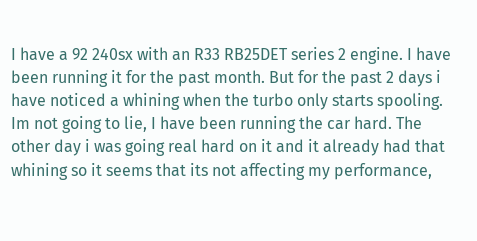I have a 92 240sx with an R33 RB25DET series 2 engine. I have been running it for the past month. But for the past 2 days i have noticed a whining when the turbo only starts spooling. Im not going to lie, I have been running the car hard. The other day i was going real hard on it and it already had that whining so it seems that its not affecting my performance,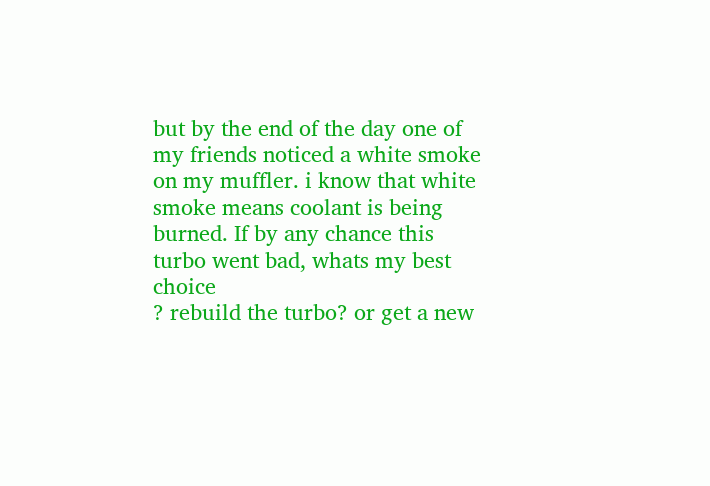but by the end of the day one of my friends noticed a white smoke on my muffler. i know that white smoke means coolant is being burned. If by any chance this turbo went bad, whats my best choice
? rebuild the turbo? or get a new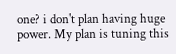one? i don't plan having huge power. My plan is tuning this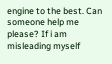engine to the best. Can someone help me please? If i am misleading myself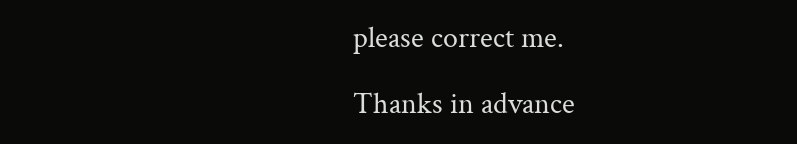please correct me.

Thanks in advance